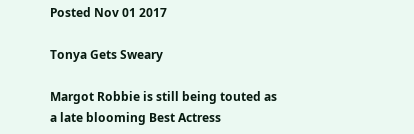Posted Nov 01 2017

Tonya Gets Sweary

Margot Robbie is still being touted as a late blooming Best Actress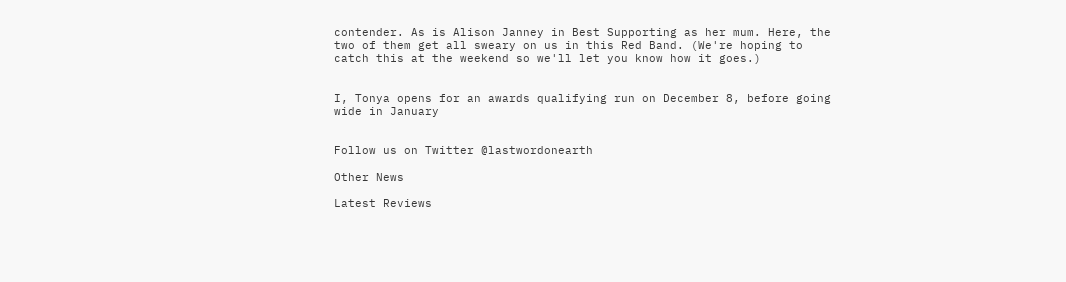contender. As is Alison Janney in Best Supporting as her mum. Here, the two of them get all sweary on us in this Red Band. (We're hoping to catch this at the weekend so we'll let you know how it goes.)


I, Tonya opens for an awards qualifying run on December 8, before going wide in January


Follow us on Twitter @lastwordonearth

Other News

Latest Reviews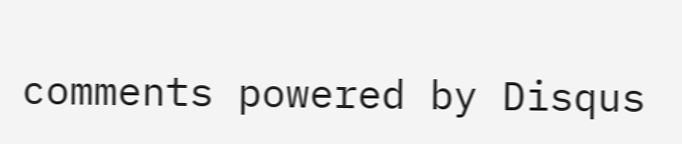comments powered by Disqus